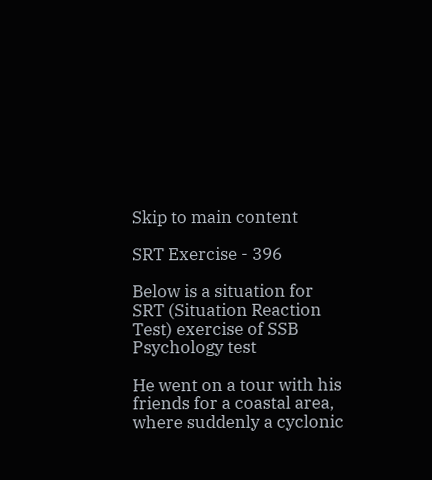Skip to main content

SRT Exercise - 396

Below is a situation for SRT (Situation Reaction Test) exercise of SSB Psychology test

He went on a tour with his friends for a coastal area, where suddenly a cyclonic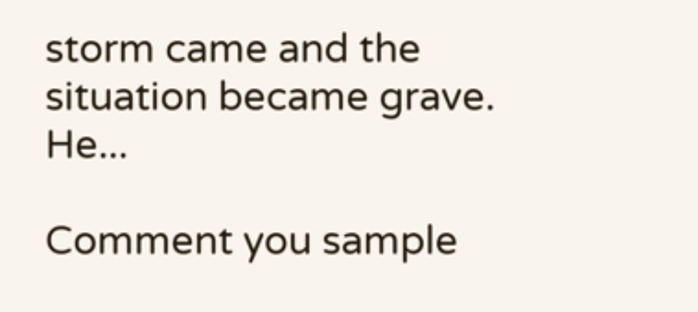storm came and the situation became grave. He...

Comment you sample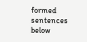formed sentences below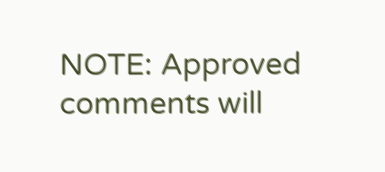NOTE: Approved comments will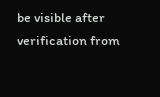be visible after verification from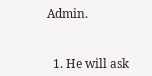Admin.


  1. He will ask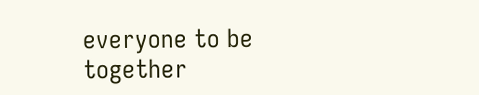everyone to be together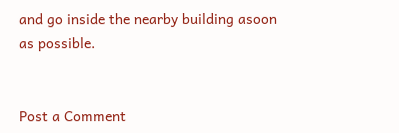and go inside the nearby building asoon as possible.


Post a Comment